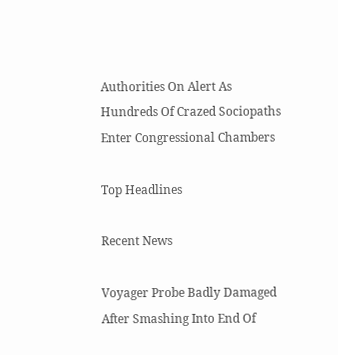Authorities On Alert As Hundreds Of Crazed Sociopaths Enter Congressional Chambers

Top Headlines

Recent News

Voyager Probe Badly Damaged After Smashing Into End Of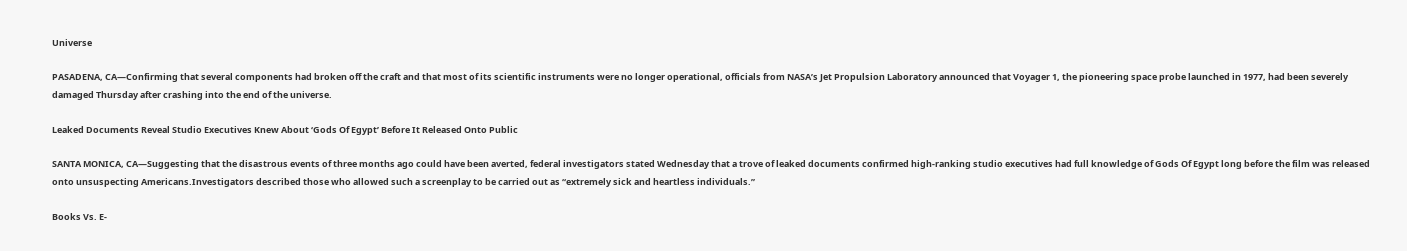Universe

PASADENA, CA—Confirming that several components had broken off the craft and that most of its scientific instruments were no longer operational, officials from NASA’s Jet Propulsion Laboratory announced that Voyager 1, the pioneering space probe launched in 1977, had been severely damaged Thursday after crashing into the end of the universe.

Leaked Documents Reveal Studio Executives Knew About ‘Gods Of Egypt’ Before It Released Onto Public

SANTA MONICA, CA—Suggesting that the disastrous events of three months ago could have been averted, federal investigators stated Wednesday that a trove of leaked documents confirmed high-ranking studio executives had full knowledge of Gods Of Egypt long before the film was released onto unsuspecting Americans.Investigators described those who allowed such a screenplay to be carried out as “extremely sick and heartless individuals.”

Books Vs. E-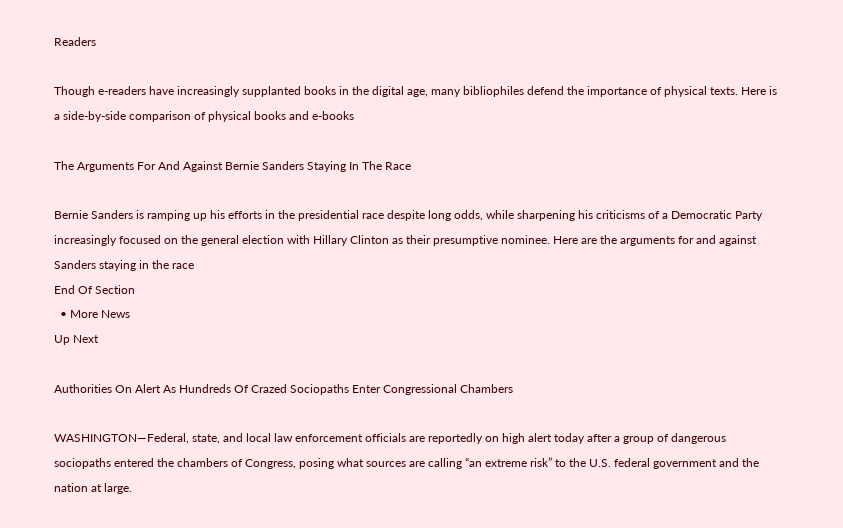Readers

Though e-readers have increasingly supplanted books in the digital age, many bibliophiles defend the importance of physical texts. Here is a side-by-side comparison of physical books and e-books

The Arguments For And Against Bernie Sanders Staying In The Race

Bernie Sanders is ramping up his efforts in the presidential race despite long odds, while sharpening his criticisms of a Democratic Party increasingly focused on the general election with Hillary Clinton as their presumptive nominee. Here are the arguments for and against Sanders staying in the race
End Of Section
  • More News
Up Next

Authorities On Alert As Hundreds Of Crazed Sociopaths Enter Congressional Chambers

WASHINGTON—Federal, state, and local law enforcement officials are reportedly on high alert today after a group of dangerous sociopaths entered the chambers of Congress, posing what sources are calling “an extreme risk” to the U.S. federal government and the nation at large.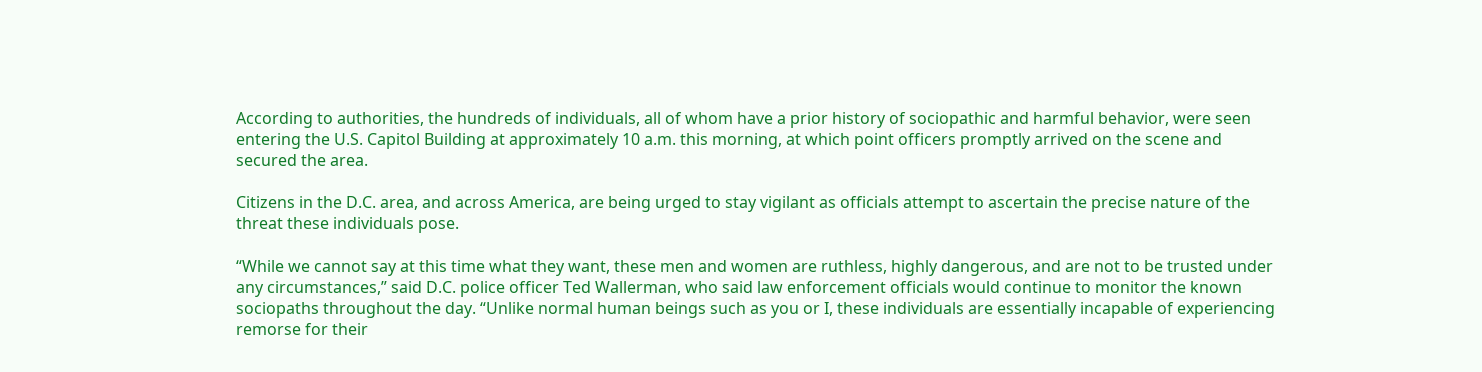According to authorities, the hundreds of individuals, all of whom have a prior history of sociopathic and harmful behavior, were seen entering the U.S. Capitol Building at approximately 10 a.m. this morning, at which point officers promptly arrived on the scene and secured the area.

Citizens in the D.C. area, and across America, are being urged to stay vigilant as officials attempt to ascertain the precise nature of the threat these individuals pose.

“While we cannot say at this time what they want, these men and women are ruthless, highly dangerous, and are not to be trusted under any circumstances,” said D.C. police officer Ted Wallerman, who said law enforcement officials would continue to monitor the known sociopaths throughout the day. “Unlike normal human beings such as you or I, these individuals are essentially incapable of experiencing remorse for their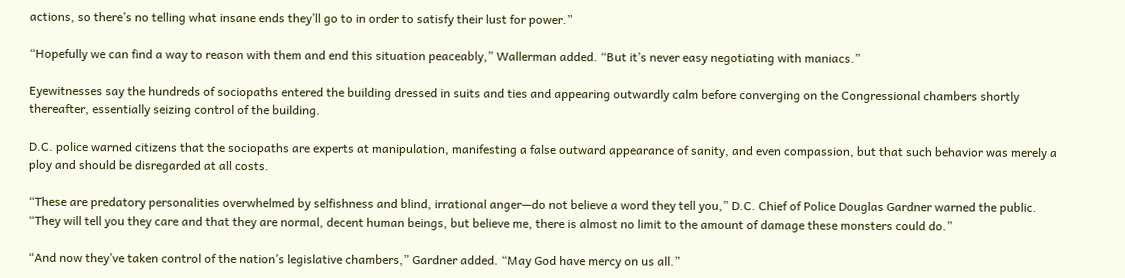actions, so there’s no telling what insane ends they’ll go to in order to satisfy their lust for power.”

“Hopefully we can find a way to reason with them and end this situation peaceably,” Wallerman added. “But it’s never easy negotiating with maniacs.”

Eyewitnesses say the hundreds of sociopaths entered the building dressed in suits and ties and appearing outwardly calm before converging on the Congressional chambers shortly thereafter, essentially seizing control of the building.

D.C. police warned citizens that the sociopaths are experts at manipulation, manifesting a false outward appearance of sanity, and even compassion, but that such behavior was merely a ploy and should be disregarded at all costs.

“These are predatory personalities overwhelmed by selfishness and blind, irrational anger—do not believe a word they tell you,” D.C. Chief of Police Douglas Gardner warned the public. “They will tell you they care and that they are normal, decent human beings, but believe me, there is almost no limit to the amount of damage these monsters could do.”

“And now they’ve taken control of the nation’s legislative chambers,” Gardner added. “May God have mercy on us all.”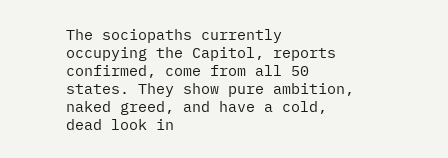The sociopaths currently occupying the Capitol, reports confirmed, come from all 50 states. They show pure ambition, naked greed, and have a cold, dead look in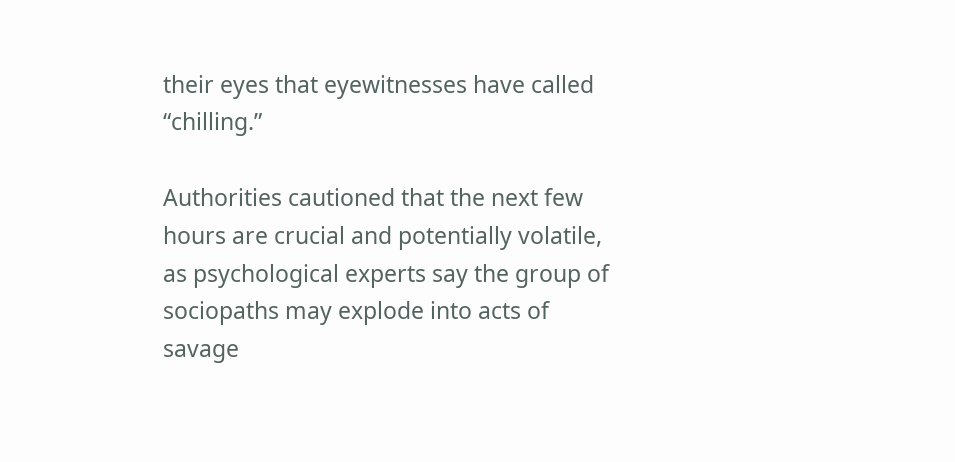their eyes that eyewitnesses have called “chilling.”

Authorities cautioned that the next few hours are crucial and potentially volatile, as psychological experts say the group of sociopaths may explode into acts of savage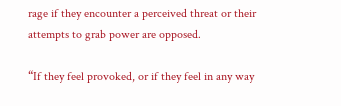rage if they encounter a perceived threat or their attempts to grab power are opposed.

“If they feel provoked, or if they feel in any way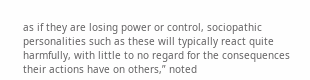as if they are losing power or control, sociopathic personalities such as these will typically react quite harmfully, with little to no regard for the consequences their actions have on others,” noted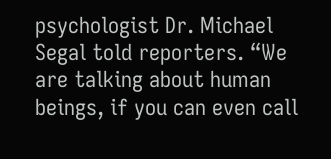psychologist Dr. Michael Segal told reporters. “We are talking about human beings, if you can even call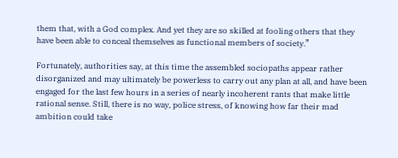them that, with a God complex. And yet they are so skilled at fooling others that they have been able to conceal themselves as functional members of society.”

Fortunately, authorities say, at this time the assembled sociopaths appear rather disorganized and may ultimately be powerless to carry out any plan at all, and have been engaged for the last few hours in a series of nearly incoherent rants that make little rational sense. Still, there is no way, police stress, of knowing how far their mad ambition could take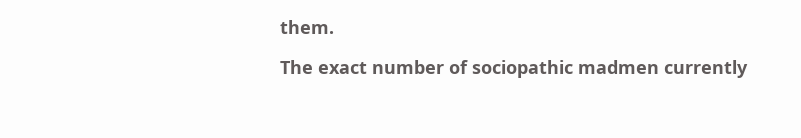them.

The exact number of sociopathic madmen currently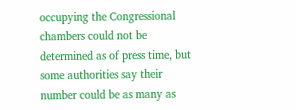occupying the Congressional chambers could not be determined as of press time, but some authorities say their number could be as many as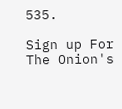535.

Sign up For The Onion's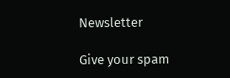Newsletter

Give your spam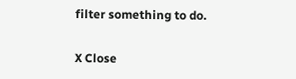filter something to do.

X Close